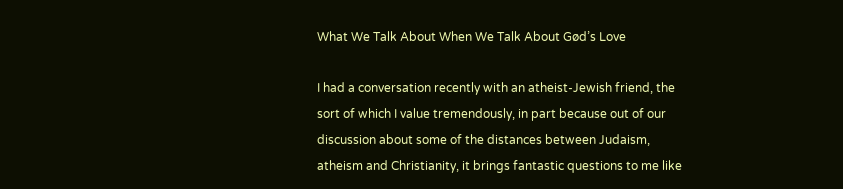What We Talk About When We Talk About Gød’s Love

I had a conversation recently with an atheist-Jewish friend, the sort of which I value tremendously, in part because out of our discussion about some of the distances between Judaism, atheism and Christianity, it brings fantastic questions to me like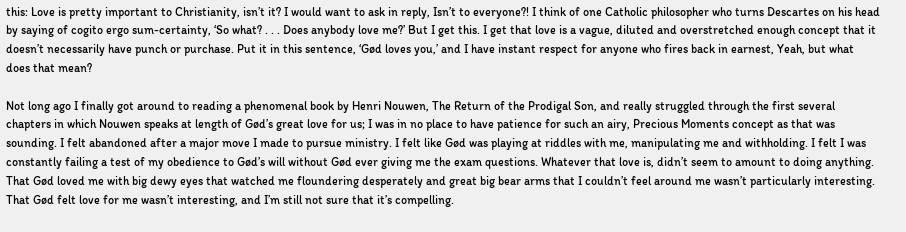this: Love is pretty important to Christianity, isn’t it? I would want to ask in reply, Isn’t to everyone?! I think of one Catholic philosopher who turns Descartes on his head by saying of cogito ergo sum-certainty, ‘So what? . . . Does anybody love me?’ But I get this. I get that love is a vague, diluted and overstretched enough concept that it doesn’t necessarily have punch or purchase. Put it in this sentence, ‘Gød loves you,’ and I have instant respect for anyone who fires back in earnest, Yeah, but what does that mean?

Not long ago I finally got around to reading a phenomenal book by Henri Nouwen, The Return of the Prodigal Son, and really struggled through the first several chapters in which Nouwen speaks at length of Gød’s great love for us; I was in no place to have patience for such an airy, Precious Moments concept as that was sounding. I felt abandoned after a major move I made to pursue ministry. I felt like Gød was playing at riddles with me, manipulating me and withholding. I felt I was constantly failing a test of my obedience to Gød’s will without Gød ever giving me the exam questions. Whatever that love is, didn’t seem to amount to doing anything. That Gød loved me with big dewy eyes that watched me floundering desperately and great big bear arms that I couldn’t feel around me wasn’t particularly interesting. That Gød felt love for me wasn’t interesting, and I’m still not sure that it’s compelling.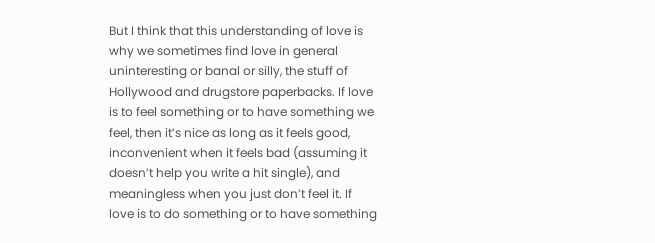But I think that this understanding of love is why we sometimes find love in general uninteresting or banal or silly, the stuff of Hollywood and drugstore paperbacks. If love is to feel something or to have something we feel, then it’s nice as long as it feels good, inconvenient when it feels bad (assuming it doesn’t help you write a hit single), and meaningless when you just don’t feel it. If love is to do something or to have something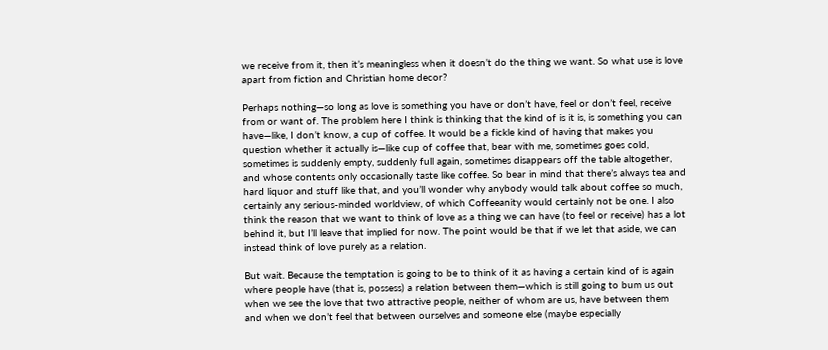we receive from it, then it’s meaningless when it doesn’t do the thing we want. So what use is love apart from fiction and Christian home decor?

Perhaps nothing—so long as love is something you have or don’t have, feel or don’t feel, receive from or want of. The problem here I think is thinking that the kind of is it is, is something you can have—like, I don’t know, a cup of coffee. It would be a fickle kind of having that makes you question whether it actually is—like cup of coffee that, bear with me, sometimes goes cold, sometimes is suddenly empty, suddenly full again, sometimes disappears off the table altogether, and whose contents only occasionally taste like coffee. So bear in mind that there’s always tea and hard liquor and stuff like that, and you’ll wonder why anybody would talk about coffee so much, certainly any serious-minded worldview, of which Coffeeanity would certainly not be one. I also think the reason that we want to think of love as a thing we can have (to feel or receive) has a lot behind it, but I’ll leave that implied for now. The point would be that if we let that aside, we can instead think of love purely as a relation.

But wait. Because the temptation is going to be to think of it as having a certain kind of is again where people have (that is, possess) a relation between them—which is still going to bum us out when we see the love that two attractive people, neither of whom are us, have between them and when we don’t feel that between ourselves and someone else (maybe especially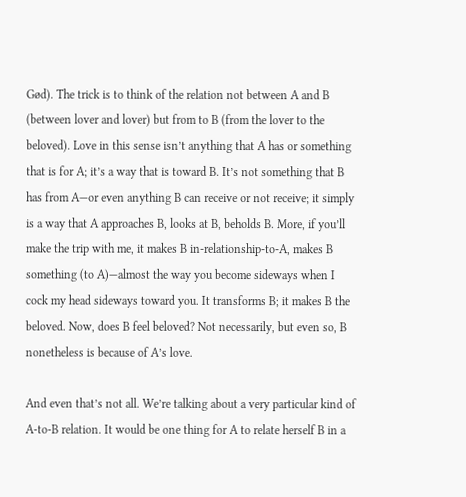Gød). The trick is to think of the relation not between A and B (between lover and lover) but from to B (from the lover to the beloved). Love in this sense isn’t anything that A has or something that is for A; it’s a way that is toward B. It’s not something that B has from A—or even anything B can receive or not receive; it simply is a way that A approaches B, looks at B, beholds B. More, if you’ll make the trip with me, it makes B in-relationship-to-A, makes B something (to A)—almost the way you become sideways when I cock my head sideways toward you. It transforms B; it makes B the beloved. Now, does B feel beloved? Not necessarily, but even so, B nonetheless is because of A’s love.

And even that’s not all. We’re talking about a very particular kind of A-to-B relation. It would be one thing for A to relate herself B in a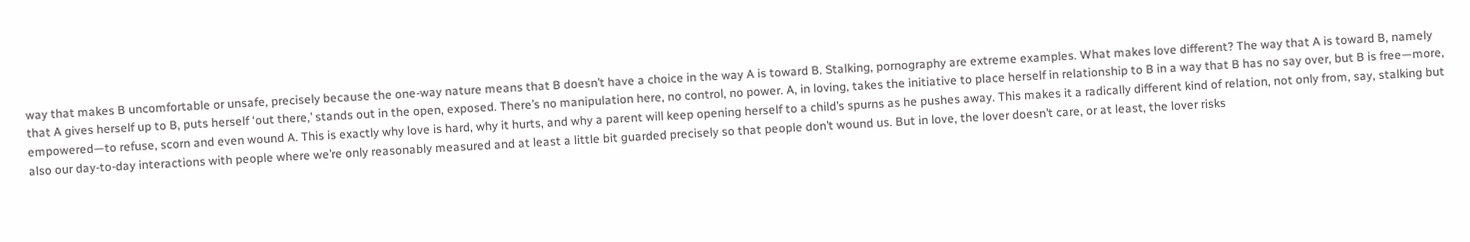way that makes B uncomfortable or unsafe, precisely because the one-way nature means that B doesn’t have a choice in the way A is toward B. Stalking, pornography are extreme examples. What makes love different? The way that A is toward B, namely that A gives herself up to B, puts herself ‘out there,’ stands out in the open, exposed. There’s no manipulation here, no control, no power. A, in loving, takes the initiative to place herself in relationship to B in a way that B has no say over, but B is free—more, empowered—to refuse, scorn and even wound A. This is exactly why love is hard, why it hurts, and why a parent will keep opening herself to a child’s spurns as he pushes away. This makes it a radically different kind of relation, not only from, say, stalking but also our day-to-day interactions with people where we’re only reasonably measured and at least a little bit guarded precisely so that people don’t wound us. But in love, the lover doesn’t care, or at least, the lover risks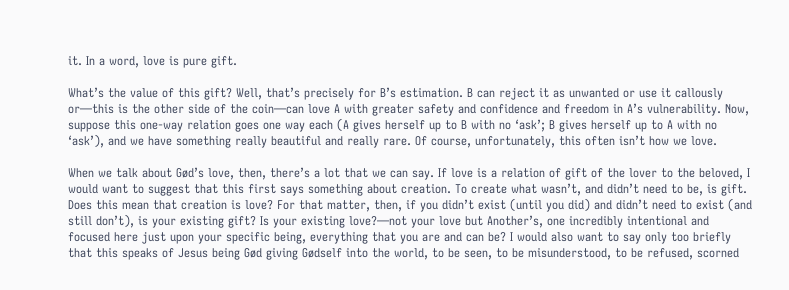it. In a word, love is pure gift.

What’s the value of this gift? Well, that’s precisely for B’s estimation. B can reject it as unwanted or use it callously or—this is the other side of the coin—can love A with greater safety and confidence and freedom in A’s vulnerability. Now, suppose this one-way relation goes one way each (A gives herself up to B with no ‘ask’; B gives herself up to A with no ‘ask’), and we have something really beautiful and really rare. Of course, unfortunately, this often isn’t how we love.

When we talk about Gød’s love, then, there’s a lot that we can say. If love is a relation of gift of the lover to the beloved, I would want to suggest that this first says something about creation. To create what wasn’t, and didn’t need to be, is gift. Does this mean that creation is love? For that matter, then, if you didn’t exist (until you did) and didn’t need to exist (and still don’t), is your existing gift? Is your existing love?—not your love but Another’s, one incredibly intentional and focused here just upon your specific being, everything that you are and can be? I would also want to say only too briefly that this speaks of Jesus being Gød giving Gødself into the world, to be seen, to be misunderstood, to be refused, scorned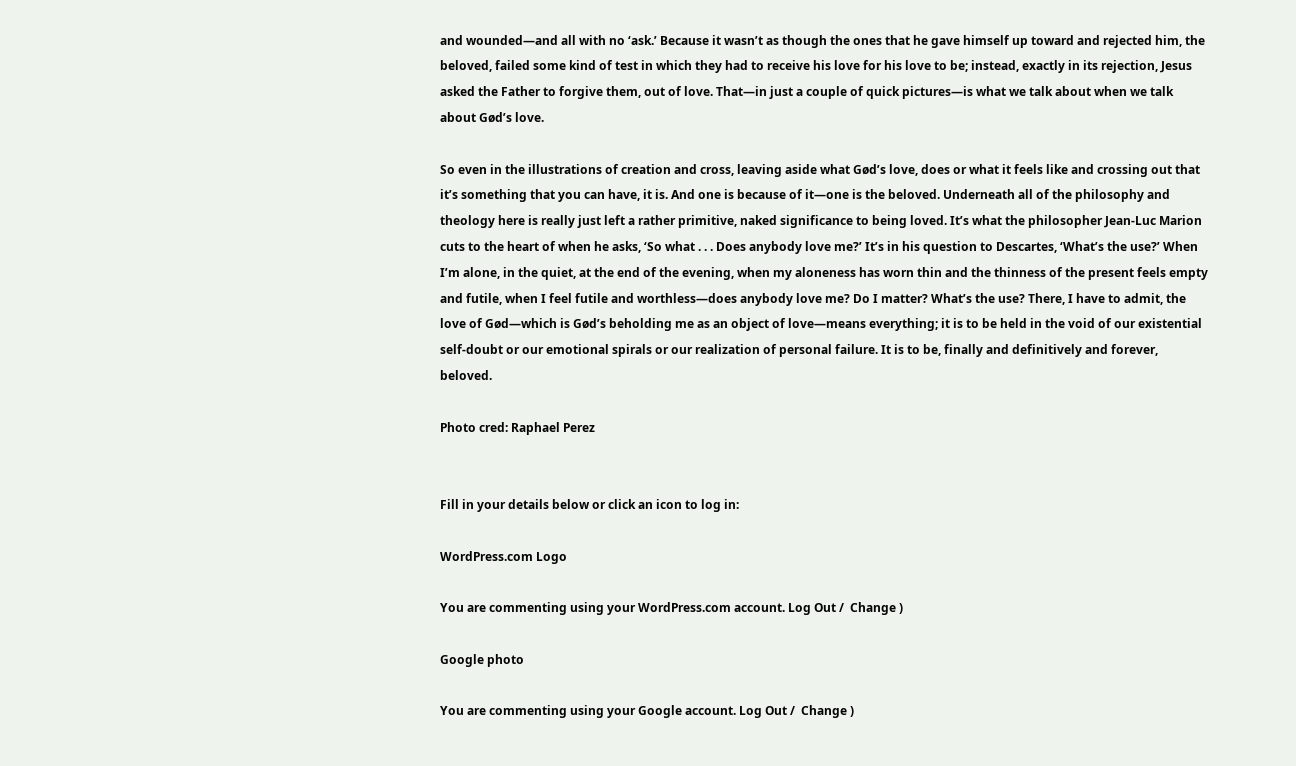and wounded—and all with no ‘ask.’ Because it wasn’t as though the ones that he gave himself up toward and rejected him, the beloved, failed some kind of test in which they had to receive his love for his love to be; instead, exactly in its rejection, Jesus asked the Father to forgive them, out of love. That—in just a couple of quick pictures—is what we talk about when we talk about Gød’s love.

So even in the illustrations of creation and cross, leaving aside what Gød’s love, does or what it feels like and crossing out that it’s something that you can have, it is. And one is because of it—one is the beloved. Underneath all of the philosophy and theology here is really just left a rather primitive, naked significance to being loved. It’s what the philosopher Jean-Luc Marion cuts to the heart of when he asks, ‘So what . . . Does anybody love me?’ It’s in his question to Descartes, ‘What’s the use?’ When I’m alone, in the quiet, at the end of the evening, when my aloneness has worn thin and the thinness of the present feels empty and futile, when I feel futile and worthless—does anybody love me? Do I matter? What’s the use? There, I have to admit, the love of Gød—which is Gød’s beholding me as an object of love—means everything; it is to be held in the void of our existential self-doubt or our emotional spirals or our realization of personal failure. It is to be, finally and definitively and forever, beloved.

Photo cred: Raphael Perez


Fill in your details below or click an icon to log in:

WordPress.com Logo

You are commenting using your WordPress.com account. Log Out /  Change )

Google photo

You are commenting using your Google account. Log Out /  Change )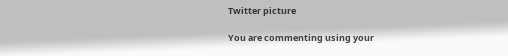Twitter picture

You are commenting using your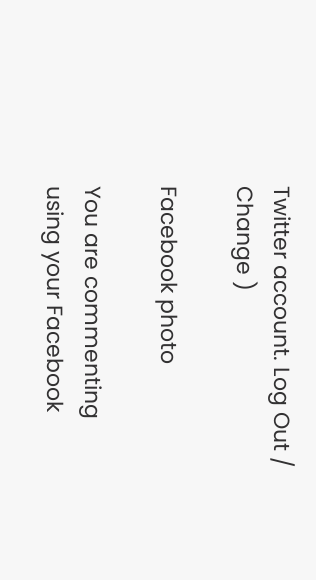Twitter account. Log Out /  Change )

Facebook photo

You are commenting using your Facebook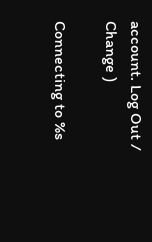account. Log Out /  Change )

Connecting to %s